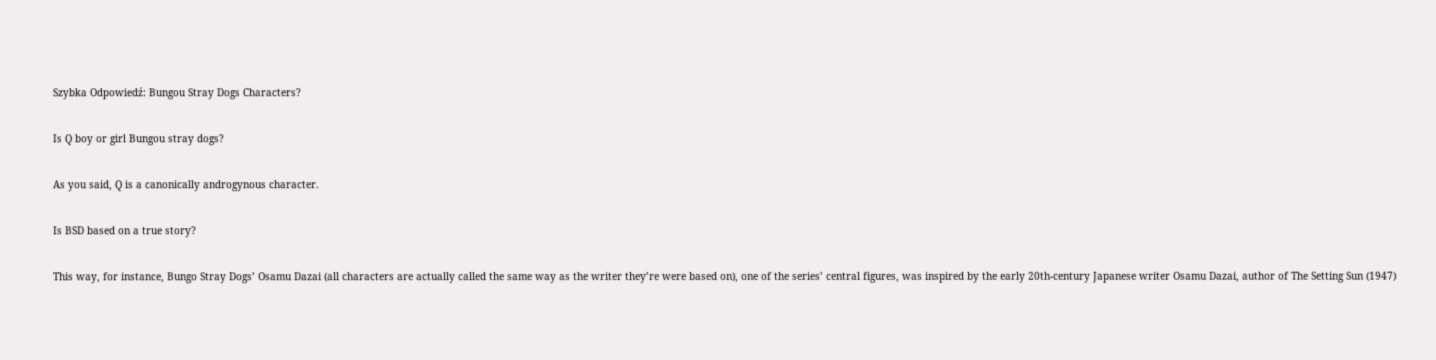Szybka Odpowiedź: Bungou Stray Dogs Characters?

Is Q boy or girl Bungou stray dogs?

As you said, Q is a canonically androgynous character.

Is BSD based on a true story?

This way, for instance, Bungo Stray Dogs’ Osamu Dazai (all characters are actually called the same way as the writer they’re were based on), one of the series’ central figures, was inspired by the early 20th-century Japanese writer Osamu Dazai, author of The Setting Sun (1947)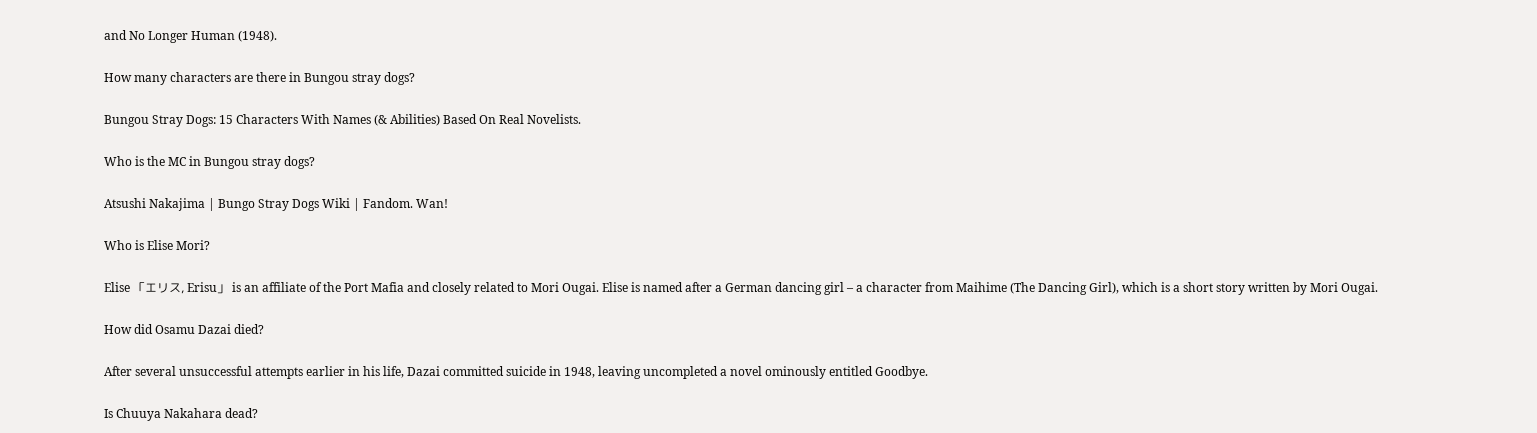and No Longer Human (1948).

How many characters are there in Bungou stray dogs?

Bungou Stray Dogs: 15 Characters With Names (& Abilities) Based On Real Novelists.

Who is the MC in Bungou stray dogs?

Atsushi Nakajima | Bungo Stray Dogs Wiki | Fandom. Wan!

Who is Elise Mori?

Elise 「エリス, Erisu」 is an affiliate of the Port Mafia and closely related to Mori Ougai. Elise is named after a German dancing girl – a character from Maihime (The Dancing Girl), which is a short story written by Mori Ougai.

How did Osamu Dazai died?

After several unsuccessful attempts earlier in his life, Dazai committed suicide in 1948, leaving uncompleted a novel ominously entitled Goodbye.

Is Chuuya Nakahara dead?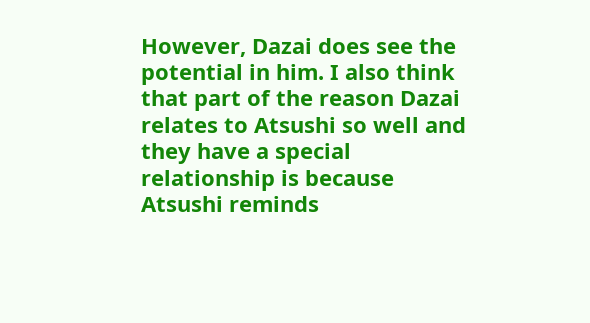However, Dazai does see the potential in him. I also think that part of the reason Dazai relates to Atsushi so well and they have a special relationship is because Atsushi reminds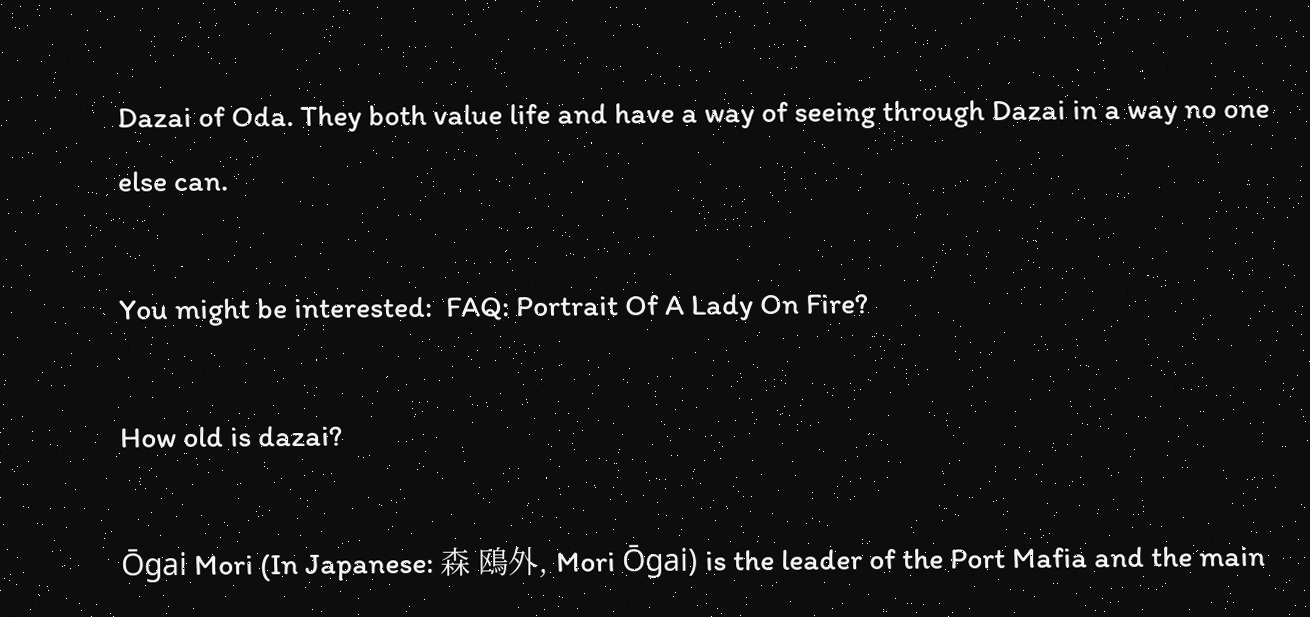Dazai of Oda. They both value life and have a way of seeing through Dazai in a way no one else can.

You might be interested:  FAQ: Portrait Of A Lady On Fire?

How old is dazai?

Ōgai Mori (In Japanese: 森 鴎外, Mori Ōgai) is the leader of the Port Mafia and the main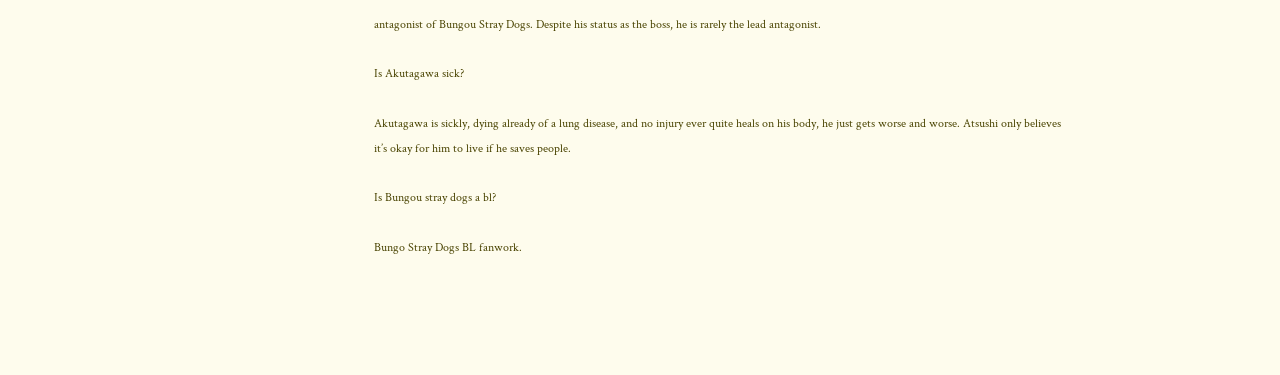antagonist of Bungou Stray Dogs. Despite his status as the boss, he is rarely the lead antagonist.

Is Akutagawa sick?

Akutagawa is sickly, dying already of a lung disease, and no injury ever quite heals on his body, he just gets worse and worse. Atsushi only believes it’s okay for him to live if he saves people.

Is Bungou stray dogs a bl?

Bungo Stray Dogs BL fanwork.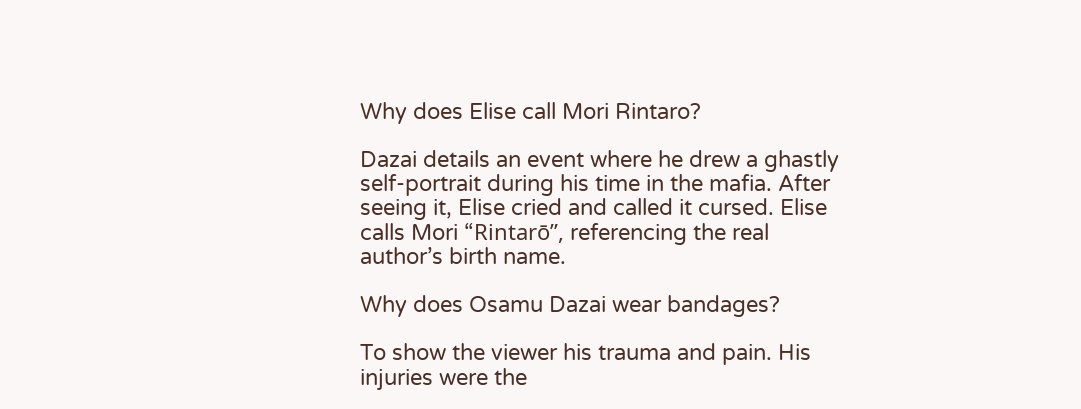Why does Elise call Mori Rintaro?

Dazai details an event where he drew a ghastly self-portrait during his time in the mafia. After seeing it, Elise cried and called it cursed. Elise calls Mori “Rintarō”, referencing the real author’s birth name.

Why does Osamu Dazai wear bandages?

To show the viewer his trauma and pain. His injuries were the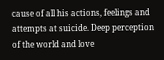cause of all his actions, feelings and attempts at suicide. Deep perception of the world and love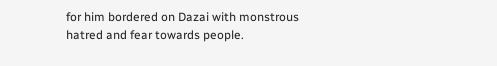for him bordered on Dazai with monstrous hatred and fear towards people.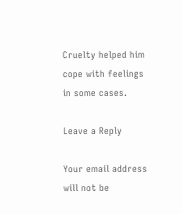Cruelty helped him cope with feelings in some cases.

Leave a Reply

Your email address will not be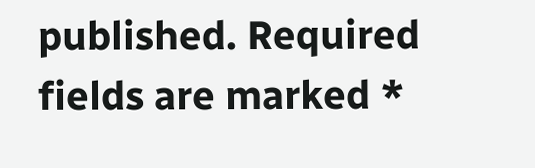published. Required fields are marked *